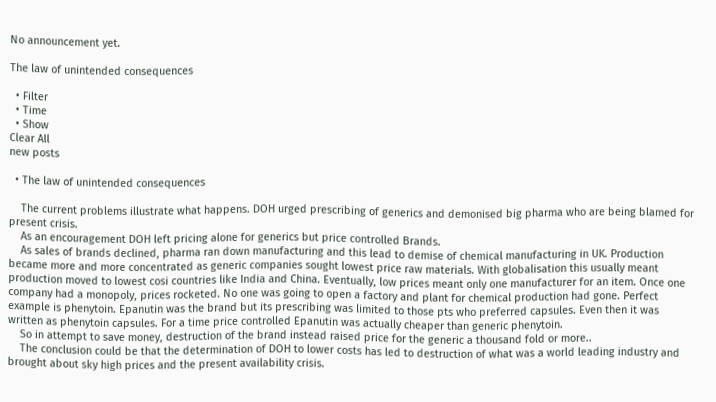No announcement yet.

The law of unintended consequences

  • Filter
  • Time
  • Show
Clear All
new posts

  • The law of unintended consequences

    The current problems illustrate what happens. DOH urged prescribing of generics and demonised big pharma who are being blamed for present crisis.
    As an encouragement DOH left pricing alone for generics but price controlled Brands.
    As sales of brands declined, pharma ran down manufacturing and this lead to demise of chemical manufacturing in UK. Production became more and more concentrated as generic companies sought lowest price raw materials. With globalisation this usually meant production moved to lowest cosi countries like India and China. Eventually, low prices meant only one manufacturer for an item. Once one company had a monopoly, prices rocketed. No one was going to open a factory and plant for chemical production had gone. Perfect example is phenytoin. Epanutin was the brand but its prescribing was limited to those pts who preferred capsules. Even then it was written as phenytoin capsules. For a time price controlled Epanutin was actually cheaper than generic phenytoin.
    So in attempt to save money, destruction of the brand instead raised price for the generic a thousand fold or more..
    The conclusion could be that the determination of DOH to lower costs has led to destruction of what was a world leading industry and brought about sky high prices and the present availability crisis.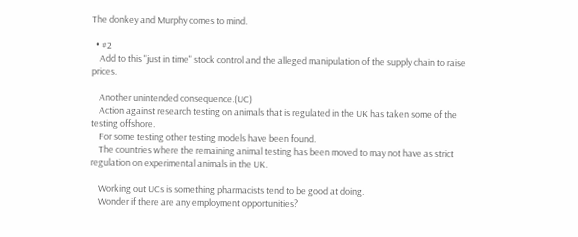The donkey and Murphy comes to mind.

  • #2
    Add to this "just in time" stock control and the alleged manipulation of the supply chain to raise prices.

    Another unintended consequence.(UC)
    Action against research testing on animals that is regulated in the UK has taken some of the testing offshore.
    For some testing other testing models have been found.
    The countries where the remaining animal testing has been moved to may not have as strict regulation on experimental animals in the UK.

    Working out UCs is something pharmacists tend to be good at doing.
    Wonder if there are any employment opportunities?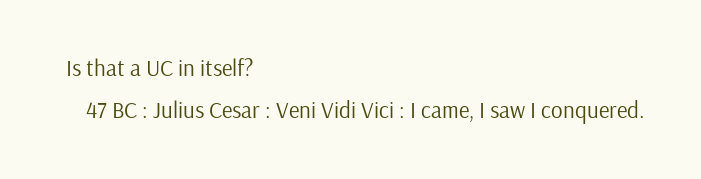Is that a UC in itself?
    47 BC : Julius Cesar : Veni Vidi Vici : I came, I saw I conquered.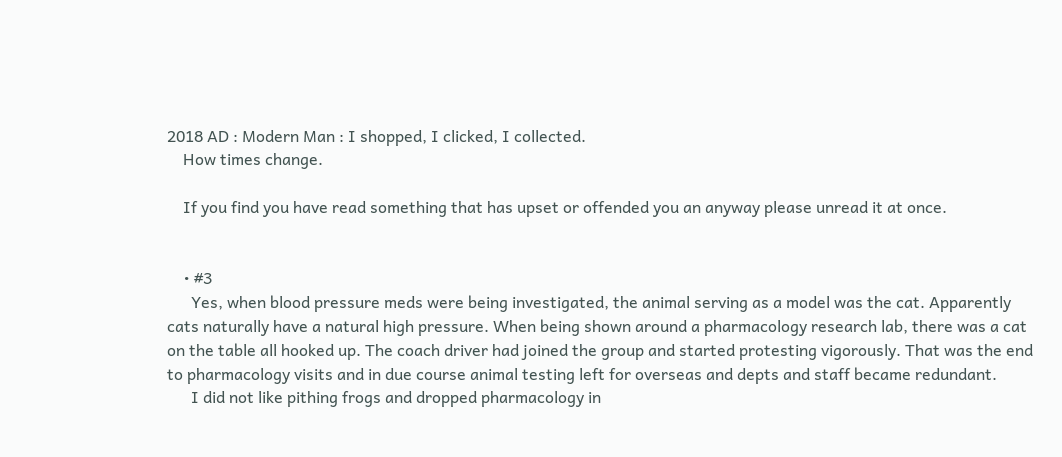2018 AD : Modern Man : I shopped, I clicked, I collected.
    How times change.

    If you find you have read something that has upset or offended you an anyway please unread it at once.


    • #3
      Yes, when blood pressure meds were being investigated, the animal serving as a model was the cat. Apparently cats naturally have a natural high pressure. When being shown around a pharmacology research lab, there was a cat on the table all hooked up. The coach driver had joined the group and started protesting vigorously. That was the end to pharmacology visits and in due course animal testing left for overseas and depts and staff became redundant.
      I did not like pithing frogs and dropped pharmacology in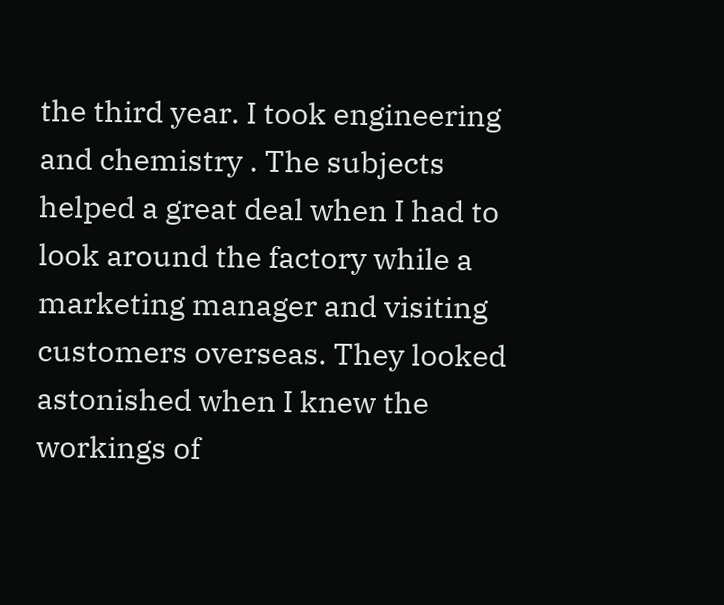the third year. I took engineering and chemistry . The subjects helped a great deal when I had to look around the factory while a marketing manager and visiting customers overseas. They looked astonished when I knew the workings of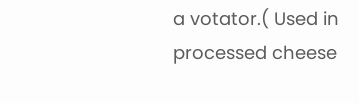a votator.( Used in processed cheese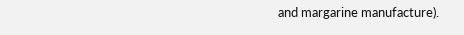and margarine manufacture).